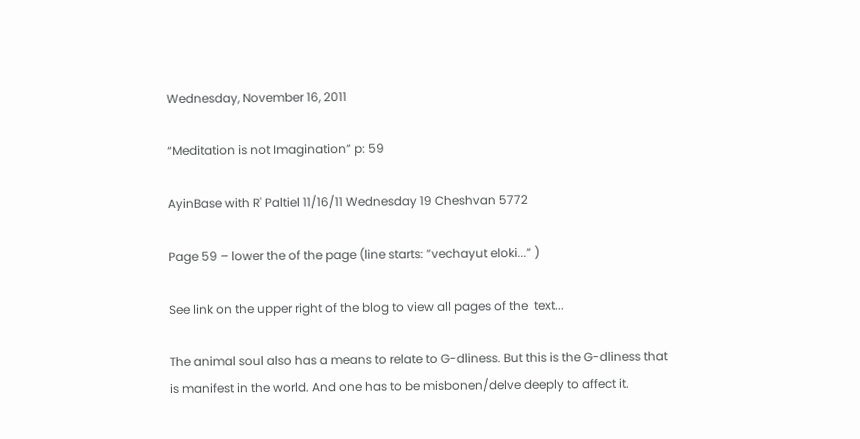Wednesday, November 16, 2011

“Meditation is not Imagination” p: 59

AyinBase with R' Paltiel 11/16/11 Wednesday 19 Cheshvan 5772

Page 59 – lower the of the page (line starts: ”vechayut eloki...” )

See link on the upper right of the blog to view all pages of the  text...

The animal soul also has a means to relate to G-dliness. But this is the G-dliness that is manifest in the world. And one has to be misbonen/delve deeply to affect it.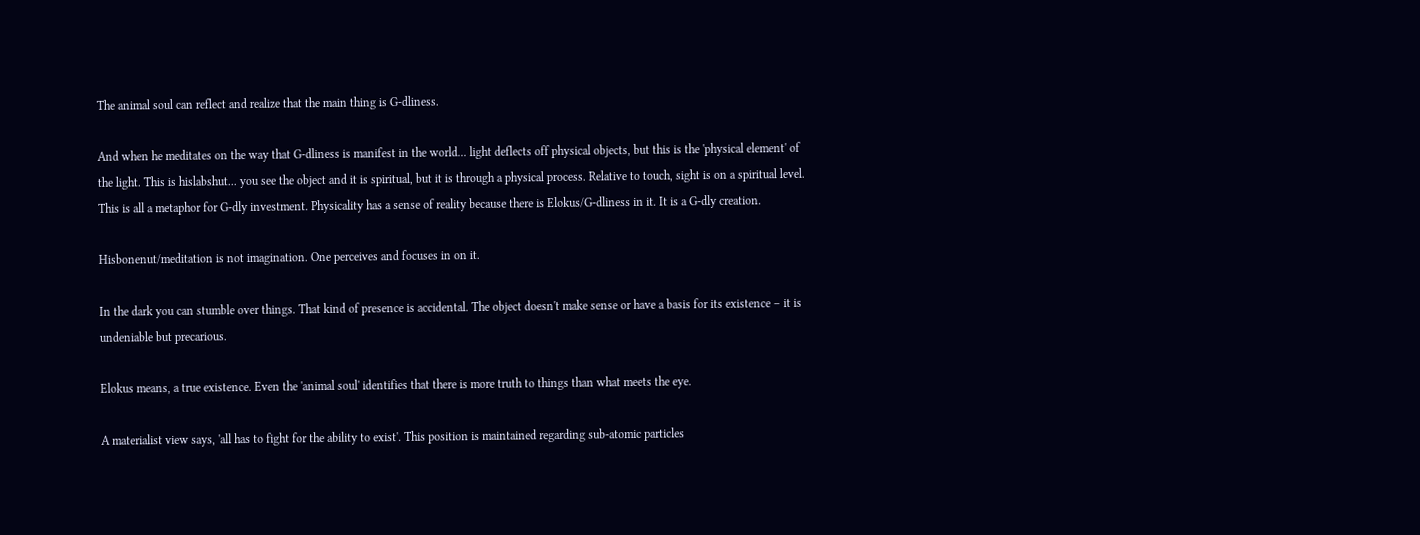The animal soul can reflect and realize that the main thing is G-dliness.

And when he meditates on the way that G-dliness is manifest in the world... light deflects off physical objects, but this is the 'physical element' of the light. This is hislabshut... you see the object and it is spiritual, but it is through a physical process. Relative to touch, sight is on a spiritual level. This is all a metaphor for G-dly investment. Physicality has a sense of reality because there is Elokus/G-dliness in it. It is a G-dly creation.

Hisbonenut/meditation is not imagination. One perceives and focuses in on it.

In the dark you can stumble over things. That kind of presence is accidental. The object doesn't make sense or have a basis for its existence – it is undeniable but precarious.

Elokus means, a true existence. Even the 'animal soul' identifies that there is more truth to things than what meets the eye.

A materialist view says, 'all has to fight for the ability to exist'. This position is maintained regarding sub-atomic particles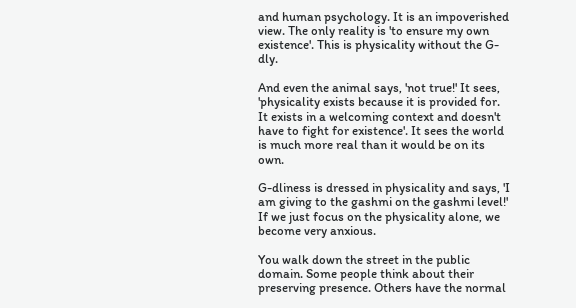and human psychology. It is an impoverished view. The only reality is 'to ensure my own existence'. This is physicality without the G-dly.

And even the animal says, 'not true!' It sees, 'physicality exists because it is provided for. It exists in a welcoming context and doesn't have to fight for existence'. It sees the world is much more real than it would be on its own.

G-dliness is dressed in physicality and says, 'I am giving to the gashmi on the gashmi level!' If we just focus on the physicality alone, we become very anxious.

You walk down the street in the public domain. Some people think about their preserving presence. Others have the normal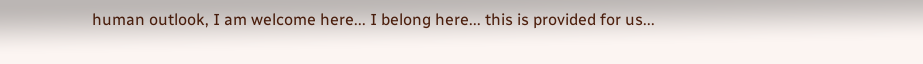human outlook, I am welcome here... I belong here... this is provided for us...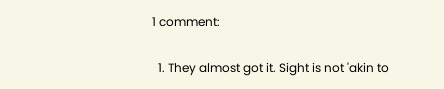1 comment:

  1. They almost got it. Sight is not 'akin to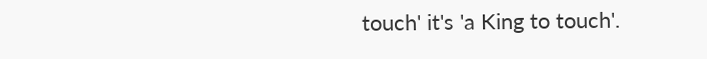touch' it's 'a King to touch'.